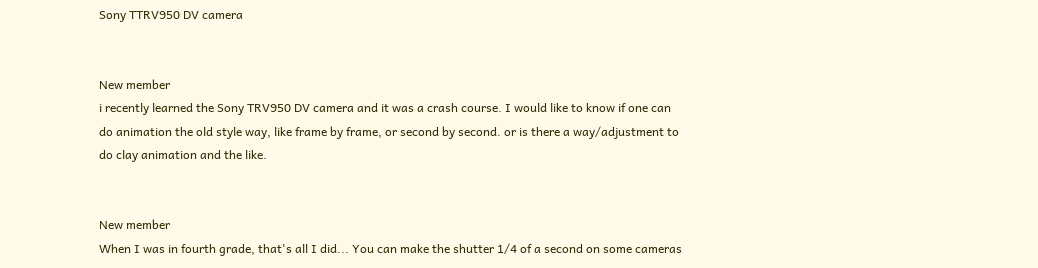Sony TTRV950 DV camera


New member
i recently learned the Sony TRV950 DV camera and it was a crash course. I would like to know if one can do animation the old style way, like frame by frame, or second by second. or is there a way/adjustment to do clay animation and the like.


New member
When I was in fourth grade, that's all I did... You can make the shutter 1/4 of a second on some cameras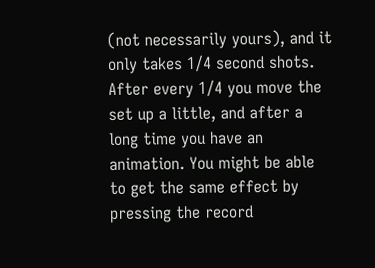(not necessarily yours), and it only takes 1/4 second shots. After every 1/4 you move the set up a little, and after a long time you have an animation. You might be able to get the same effect by pressing the record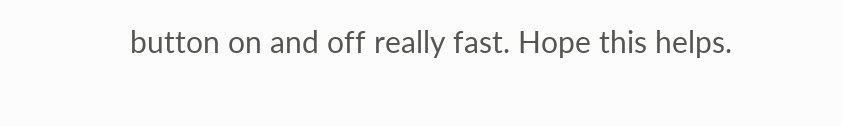button on and off really fast. Hope this helps.